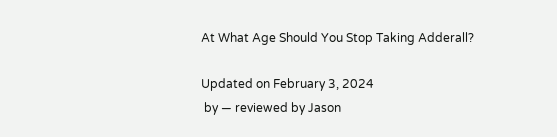At What Age Should You Stop Taking Adderall?

Updated on February 3, 2024
 by — reviewed by Jason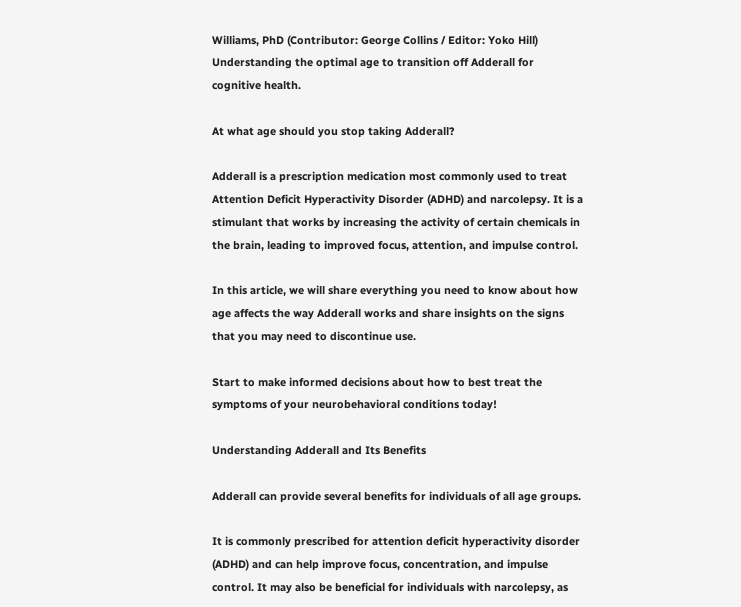Williams, PhD (Contributor: George Collins / Editor: Yoko Hill)
Understanding the optimal age to transition off Adderall for cognitive health.

At what age should you stop taking Adderall?

Adderall is a prescription medication most commonly used to treat Attention Deficit Hyperactivity Disorder (ADHD) and narcolepsy. It is a stimulant that works by increasing the activity of certain chemicals in the brain, leading to improved focus, attention, and impulse control.

In this article, we will share everything you need to know about how age affects the way Adderall works and share insights on the signs that you may need to discontinue use.

Start to make informed decisions about how to best treat the symptoms of your neurobehavioral conditions today!

Understanding Adderall and Its Benefits

Adderall can provide several benefits for individuals of all age groups.

It is commonly prescribed for attention deficit hyperactivity disorder (ADHD) and can help improve focus, concentration, and impulse control. It may also be beneficial for individuals with narcolepsy, as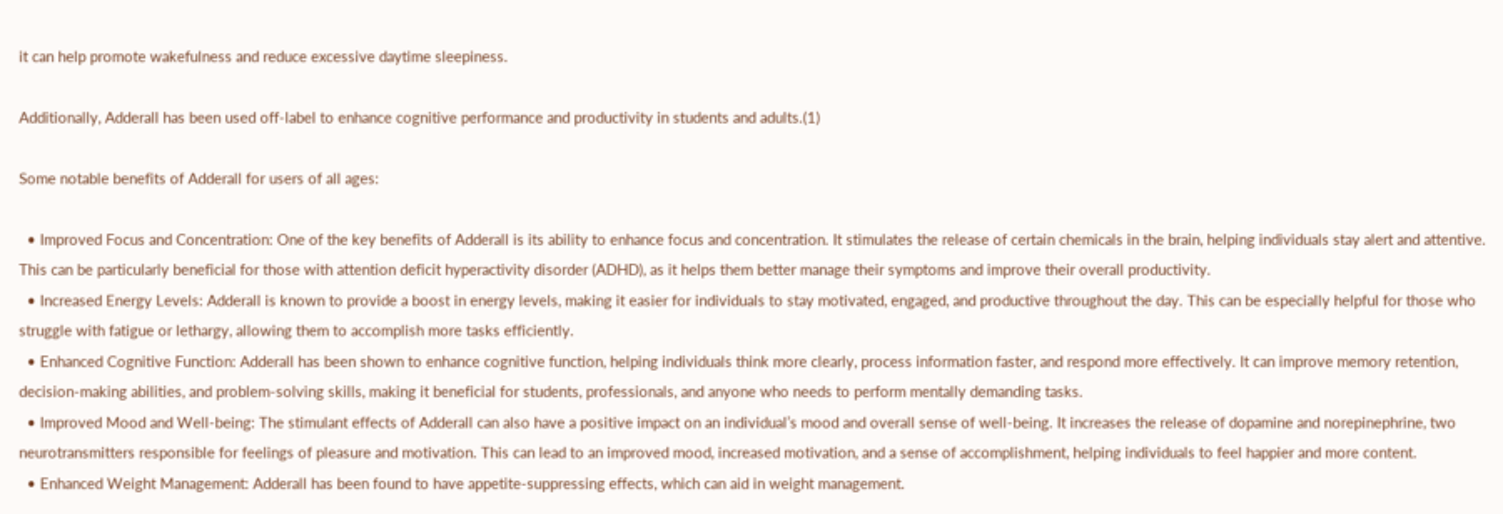it can help promote wakefulness and reduce excessive daytime sleepiness.

Additionally, Adderall has been used off-label to enhance cognitive performance and productivity in students and adults.(1)

Some notable benefits of Adderall for users of all ages:

  • Improved Focus and Concentration: One of the key benefits of Adderall is its ability to enhance focus and concentration. It stimulates the release of certain chemicals in the brain, helping individuals stay alert and attentive. This can be particularly beneficial for those with attention deficit hyperactivity disorder (ADHD), as it helps them better manage their symptoms and improve their overall productivity.
  • Increased Energy Levels: Adderall is known to provide a boost in energy levels, making it easier for individuals to stay motivated, engaged, and productive throughout the day. This can be especially helpful for those who struggle with fatigue or lethargy, allowing them to accomplish more tasks efficiently.
  • Enhanced Cognitive Function: Adderall has been shown to enhance cognitive function, helping individuals think more clearly, process information faster, and respond more effectively. It can improve memory retention, decision-making abilities, and problem-solving skills, making it beneficial for students, professionals, and anyone who needs to perform mentally demanding tasks.
  • Improved Mood and Well-being: The stimulant effects of Adderall can also have a positive impact on an individual’s mood and overall sense of well-being. It increases the release of dopamine and norepinephrine, two neurotransmitters responsible for feelings of pleasure and motivation. This can lead to an improved mood, increased motivation, and a sense of accomplishment, helping individuals to feel happier and more content.
  • Enhanced Weight Management: Adderall has been found to have appetite-suppressing effects, which can aid in weight management.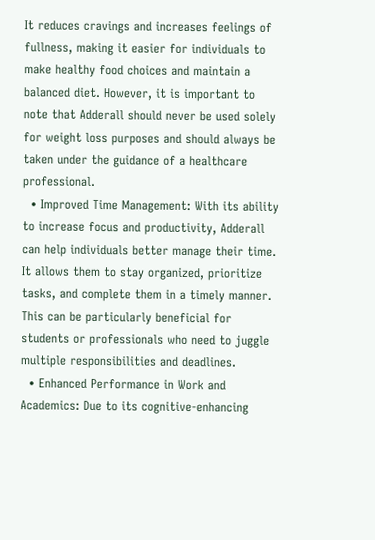It reduces cravings and increases feelings of fullness, making it easier for individuals to make healthy food choices and maintain a balanced diet. However, it is important to note that Adderall should never be used solely for weight loss purposes and should always be taken under the guidance of a healthcare professional.
  • Improved Time Management: With its ability to increase focus and productivity, Adderall can help individuals better manage their time. It allows them to stay organized, prioritize tasks, and complete them in a timely manner. This can be particularly beneficial for students or professionals who need to juggle multiple responsibilities and deadlines.
  • Enhanced Performance in Work and Academics: Due to its cognitive-enhancing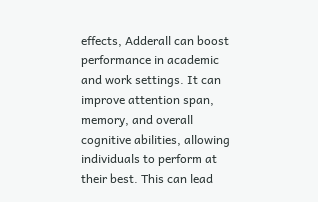effects, Adderall can boost performance in academic and work settings. It can improve attention span, memory, and overall cognitive abilities, allowing individuals to perform at their best. This can lead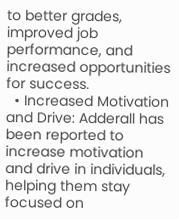to better grades, improved job performance, and increased opportunities for success.
  • Increased Motivation and Drive: Adderall has been reported to increase motivation and drive in individuals, helping them stay focused on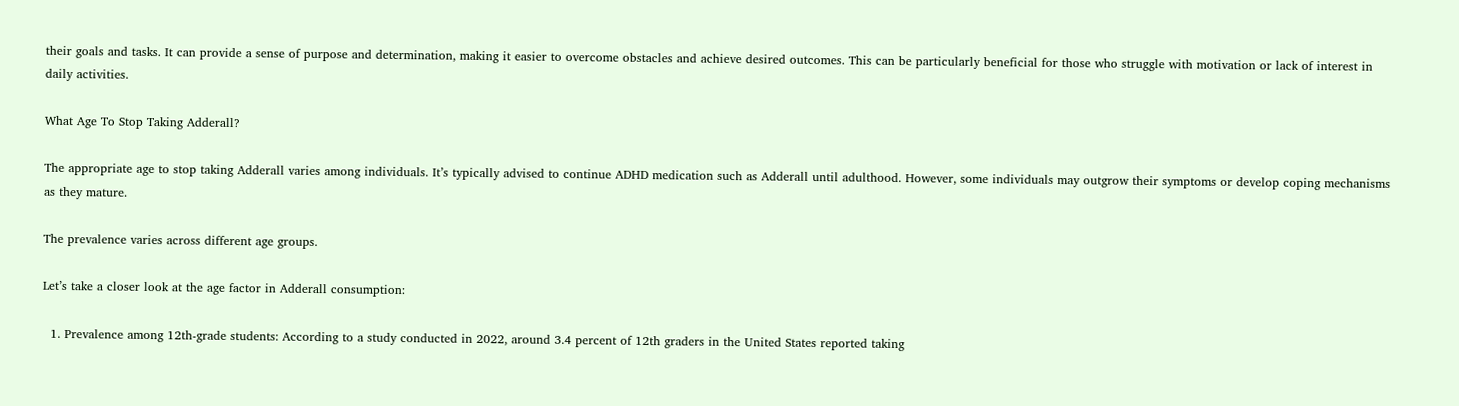their goals and tasks. It can provide a sense of purpose and determination, making it easier to overcome obstacles and achieve desired outcomes. This can be particularly beneficial for those who struggle with motivation or lack of interest in daily activities.

What Age To Stop Taking Adderall?

The appropriate age to stop taking Adderall varies among individuals. It’s typically advised to continue ADHD medication such as Adderall until adulthood. However, some individuals may outgrow their symptoms or develop coping mechanisms as they mature.

The prevalence varies across different age groups.

Let’s take a closer look at the age factor in Adderall consumption:

  1. Prevalence among 12th-grade students: According to a study conducted in 2022, around 3.4 percent of 12th graders in the United States reported taking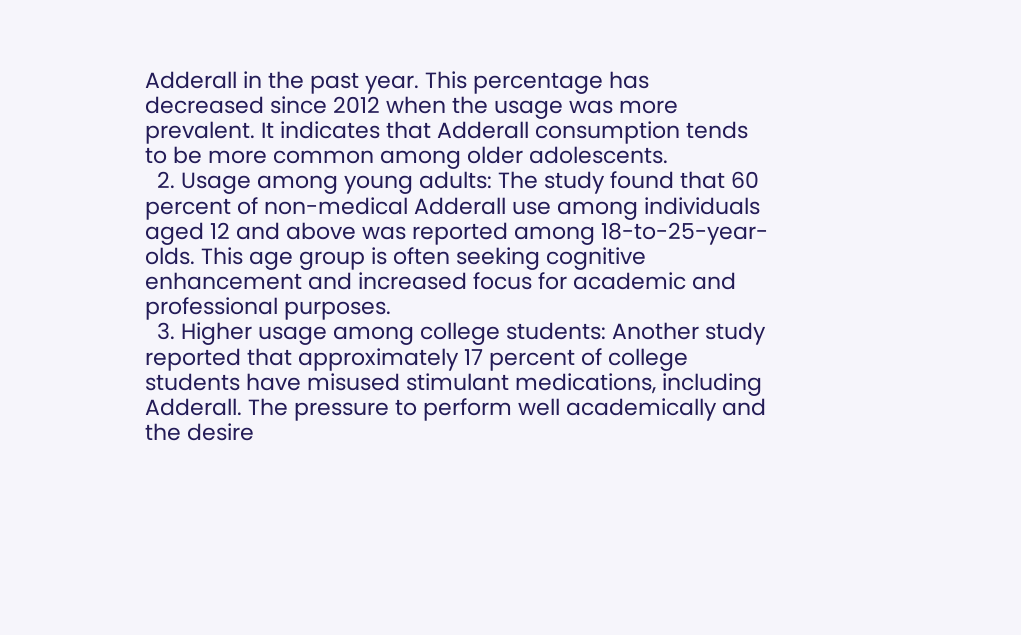Adderall in the past year. This percentage has decreased since 2012 when the usage was more prevalent. It indicates that Adderall consumption tends to be more common among older adolescents.
  2. Usage among young adults: The study found that 60 percent of non-medical Adderall use among individuals aged 12 and above was reported among 18-to-25-year-olds. This age group is often seeking cognitive enhancement and increased focus for academic and professional purposes.
  3. Higher usage among college students: Another study reported that approximately 17 percent of college students have misused stimulant medications, including Adderall. The pressure to perform well academically and the desire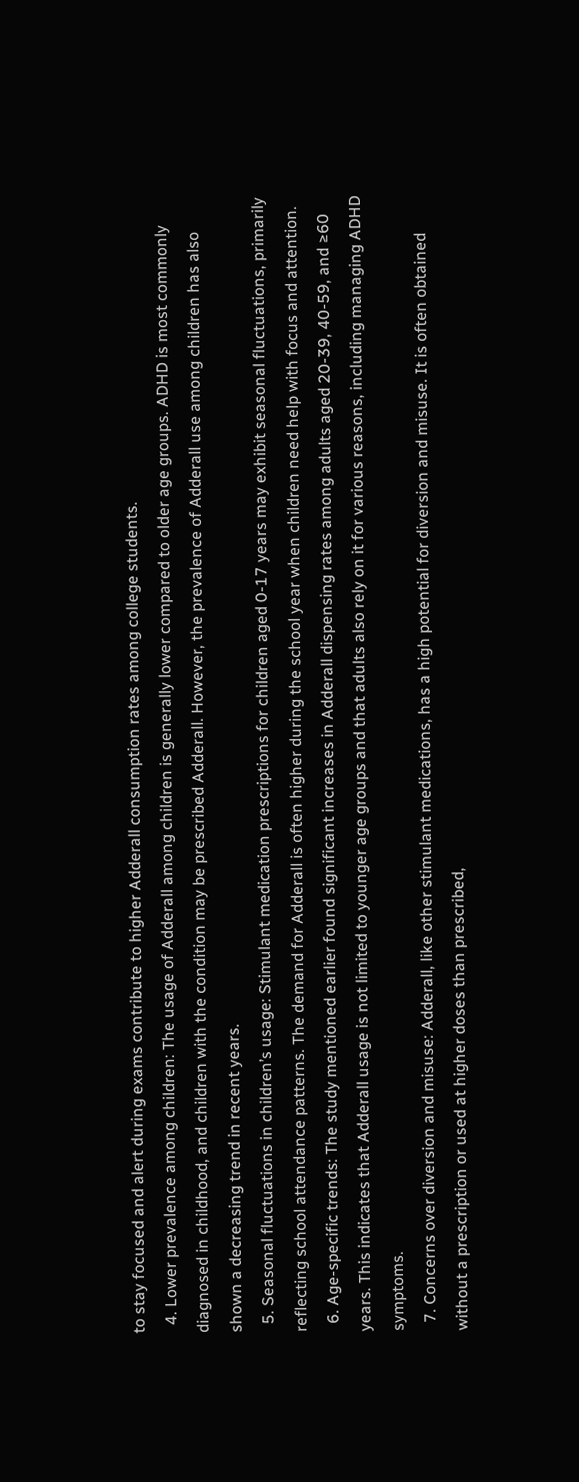to stay focused and alert during exams contribute to higher Adderall consumption rates among college students.
  4. Lower prevalence among children: The usage of Adderall among children is generally lower compared to older age groups. ADHD is most commonly diagnosed in childhood, and children with the condition may be prescribed Adderall. However, the prevalence of Adderall use among children has also shown a decreasing trend in recent years.
  5. Seasonal fluctuations in children’s usage: Stimulant medication prescriptions for children aged 0-17 years may exhibit seasonal fluctuations, primarily reflecting school attendance patterns. The demand for Adderall is often higher during the school year when children need help with focus and attention.
  6. Age-specific trends: The study mentioned earlier found significant increases in Adderall dispensing rates among adults aged 20-39, 40-59, and ≥60 years. This indicates that Adderall usage is not limited to younger age groups and that adults also rely on it for various reasons, including managing ADHD symptoms.
  7. Concerns over diversion and misuse: Adderall, like other stimulant medications, has a high potential for diversion and misuse. It is often obtained without a prescription or used at higher doses than prescribed,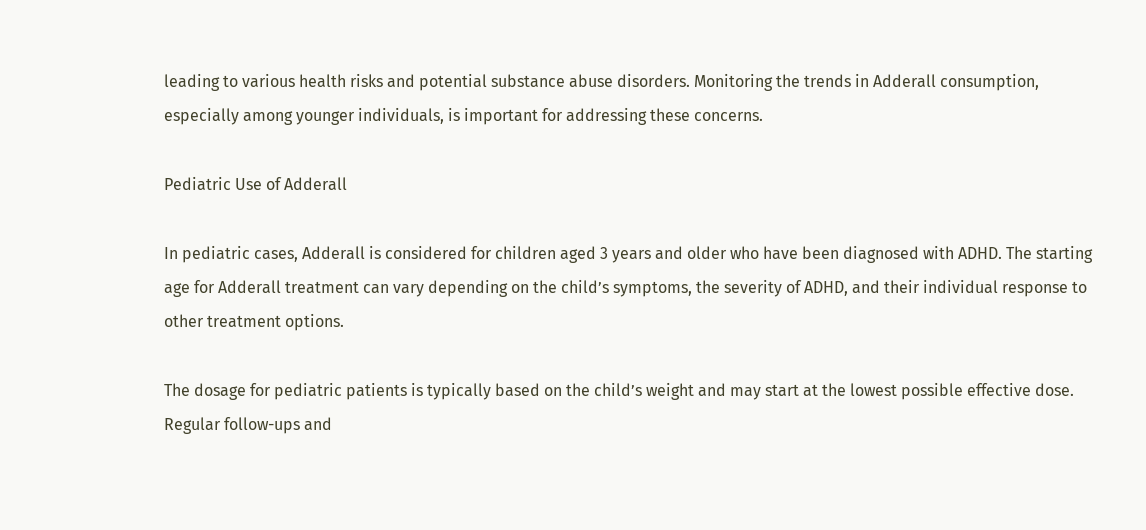leading to various health risks and potential substance abuse disorders. Monitoring the trends in Adderall consumption, especially among younger individuals, is important for addressing these concerns.

Pediatric Use of Adderall

In pediatric cases, Adderall is considered for children aged 3 years and older who have been diagnosed with ADHD. The starting age for Adderall treatment can vary depending on the child’s symptoms, the severity of ADHD, and their individual response to other treatment options.

The dosage for pediatric patients is typically based on the child’s weight and may start at the lowest possible effective dose. Regular follow-ups and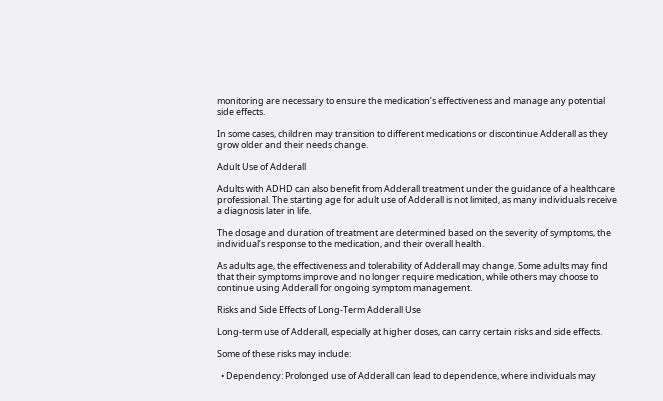monitoring are necessary to ensure the medication’s effectiveness and manage any potential side effects.

In some cases, children may transition to different medications or discontinue Adderall as they grow older and their needs change.

Adult Use of Adderall

Adults with ADHD can also benefit from Adderall treatment under the guidance of a healthcare professional. The starting age for adult use of Adderall is not limited, as many individuals receive a diagnosis later in life.

The dosage and duration of treatment are determined based on the severity of symptoms, the individual’s response to the medication, and their overall health.

As adults age, the effectiveness and tolerability of Adderall may change. Some adults may find that their symptoms improve and no longer require medication, while others may choose to continue using Adderall for ongoing symptom management.

Risks and Side Effects of Long-Term Adderall Use

Long-term use of Adderall, especially at higher doses, can carry certain risks and side effects.

Some of these risks may include:

  • Dependency: Prolonged use of Adderall can lead to dependence, where individuals may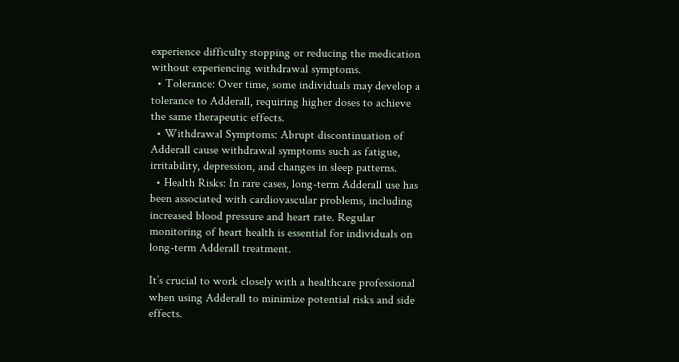experience difficulty stopping or reducing the medication without experiencing withdrawal symptoms.
  • Tolerance: Over time, some individuals may develop a tolerance to Adderall, requiring higher doses to achieve the same therapeutic effects.
  • Withdrawal Symptoms: Abrupt discontinuation of Adderall cause withdrawal symptoms such as fatigue, irritability, depression, and changes in sleep patterns.
  • Health Risks: In rare cases, long-term Adderall use has been associated with cardiovascular problems, including increased blood pressure and heart rate. Regular monitoring of heart health is essential for individuals on long-term Adderall treatment.

It’s crucial to work closely with a healthcare professional when using Adderall to minimize potential risks and side effects.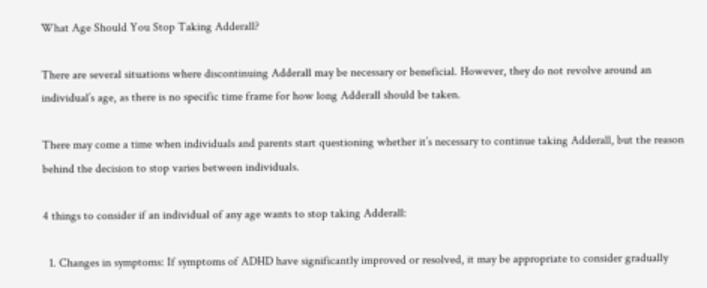What Age Should You Stop Taking Adderall?

There are several situations where discontinuing Adderall may be necessary or beneficial. However, they do not revolve around an individual’s age, as there is no specific time frame for how long Adderall should be taken.

There may come a time when individuals and parents start questioning whether it’s necessary to continue taking Adderall, but the reason behind the decision to stop varies between individuals.

4 things to consider if an individual of any age wants to stop taking Adderall:

  1. Changes in symptoms: If symptoms of ADHD have significantly improved or resolved, it may be appropriate to consider gradually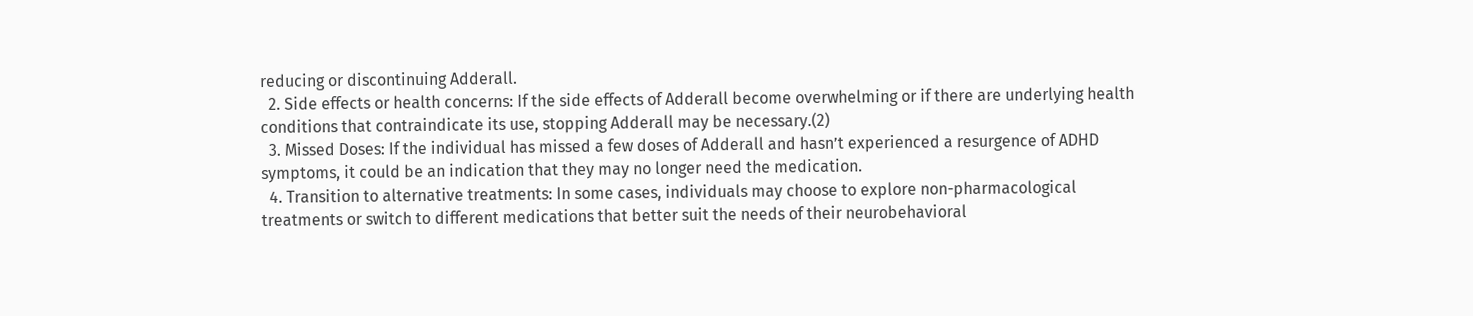reducing or discontinuing Adderall.
  2. Side effects or health concerns: If the side effects of Adderall become overwhelming or if there are underlying health conditions that contraindicate its use, stopping Adderall may be necessary.(2)
  3. Missed Doses: If the individual has missed a few doses of Adderall and hasn’t experienced a resurgence of ADHD symptoms, it could be an indication that they may no longer need the medication.
  4. Transition to alternative treatments: In some cases, individuals may choose to explore non-pharmacological treatments or switch to different medications that better suit the needs of their neurobehavioral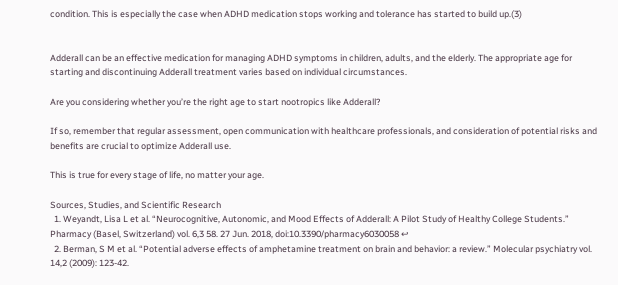condition. This is especially the case when ADHD medication stops working and tolerance has started to build up.(3)


Adderall can be an effective medication for managing ADHD symptoms in children, adults, and the elderly. The appropriate age for starting and discontinuing Adderall treatment varies based on individual circumstances.

Are you considering whether you’re the right age to start nootropics like Adderall?

If so, remember that regular assessment, open communication with healthcare professionals, and consideration of potential risks and benefits are crucial to optimize Adderall use.

This is true for every stage of life, no matter your age.

Sources, Studies, and Scientific Research
  1. Weyandt, Lisa L et al. “Neurocognitive, Autonomic, and Mood Effects of Adderall: A Pilot Study of Healthy College Students.” Pharmacy (Basel, Switzerland) vol. 6,3 58. 27 Jun. 2018, doi:10.3390/pharmacy6030058 ↩
  2. Berman, S M et al. “Potential adverse effects of amphetamine treatment on brain and behavior: a review.” Molecular psychiatry vol. 14,2 (2009): 123-42.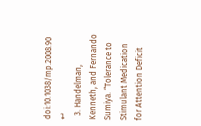doi:10.1038/mp.2008.90 ↩
  3. Handelman, Kenneth, and Fernando Sumiya. “Tolerance to Stimulant Medication for Attention Deficit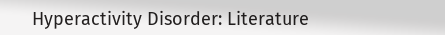Hyperactivity Disorder: Literature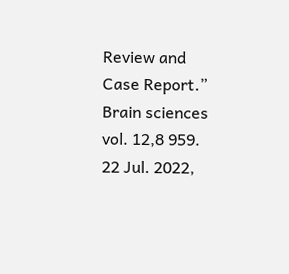Review and Case Report.” Brain sciences vol. 12,8 959. 22 Jul. 2022,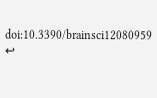doi:10.3390/brainsci12080959 ↩